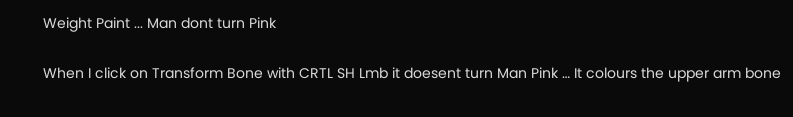Weight Paint ... Man dont turn Pink

When I click on Transform Bone with CRTL SH Lmb it doesent turn Man Pink … It colours the upper arm bone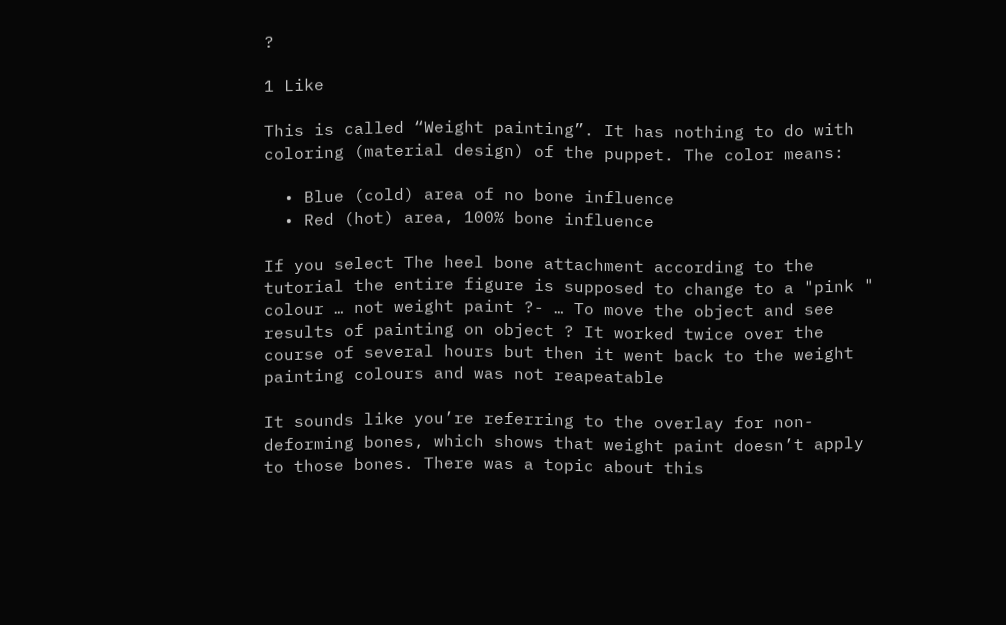?

1 Like

This is called “Weight painting”. It has nothing to do with coloring (material design) of the puppet. The color means:

  • Blue (cold) area of no bone influence
  • Red (hot) area, 100% bone influence

If you select The heel bone attachment according to the tutorial the entire figure is supposed to change to a "pink " colour … not weight paint ?- … To move the object and see results of painting on object ? It worked twice over the course of several hours but then it went back to the weight painting colours and was not reapeatable

It sounds like you’re referring to the overlay for non-deforming bones, which shows that weight paint doesn’t apply to those bones. There was a topic about this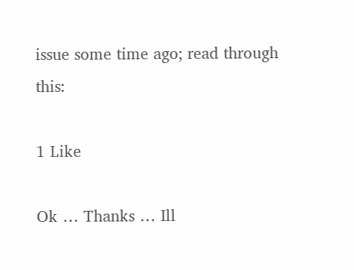issue some time ago; read through this:

1 Like

Ok … Thanks … Ill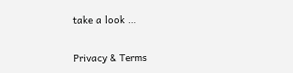take a look …

Privacy & Terms